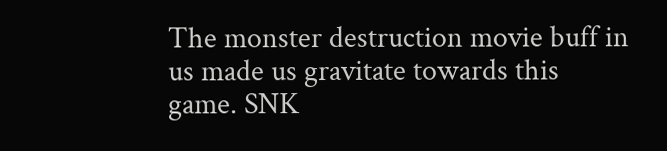The monster destruction movie buff in us made us gravitate towards this game. SNK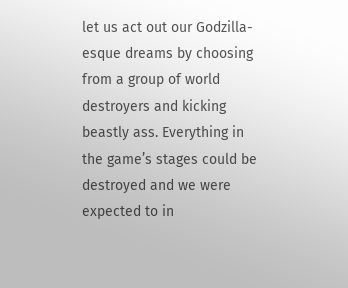let us act out our Godzilla-esque dreams by choosing from a group of world destroyers and kicking beastly ass. Everything in the game’s stages could be destroyed and we were expected to in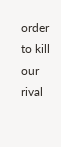order to kill our rival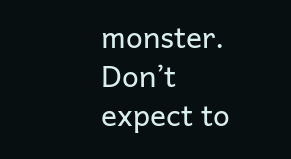monster. Don’t expect to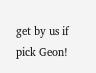get by us if pick Geon!